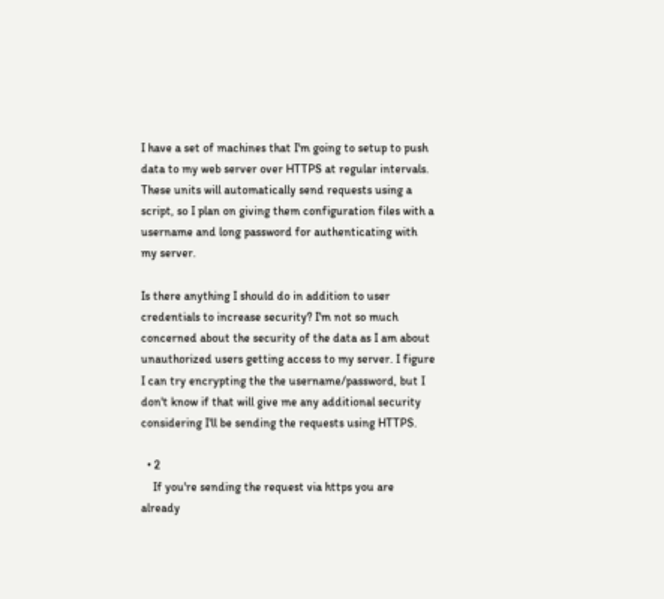I have a set of machines that I'm going to setup to push data to my web server over HTTPS at regular intervals. These units will automatically send requests using a script, so I plan on giving them configuration files with a username and long password for authenticating with my server.

Is there anything I should do in addition to user credentials to increase security? I'm not so much concerned about the security of the data as I am about unauthorized users getting access to my server. I figure I can try encrypting the the username/password, but I don't know if that will give me any additional security considering I'll be sending the requests using HTTPS.

  • 2
    If you're sending the request via https you are already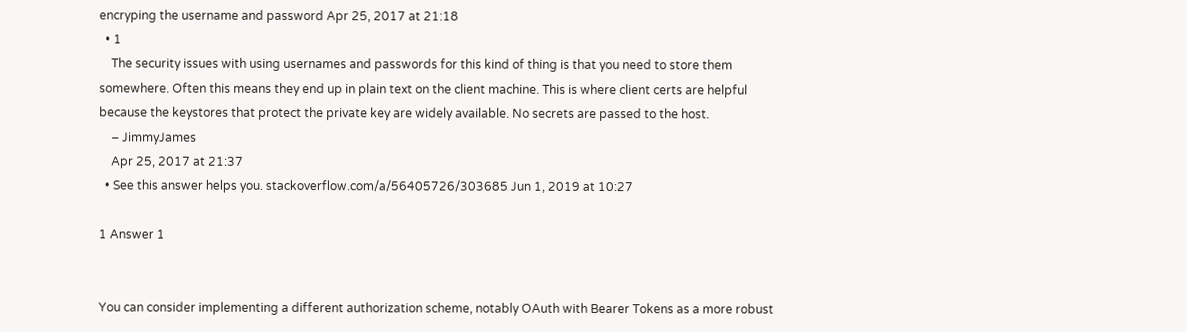encryping the username and password Apr 25, 2017 at 21:18
  • 1
    The security issues with using usernames and passwords for this kind of thing is that you need to store them somewhere. Often this means they end up in plain text on the client machine. This is where client certs are helpful because the keystores that protect the private key are widely available. No secrets are passed to the host.
    – JimmyJames
    Apr 25, 2017 at 21:37
  • See this answer helps you. stackoverflow.com/a/56405726/303685 Jun 1, 2019 at 10:27

1 Answer 1


You can consider implementing a different authorization scheme, notably OAuth with Bearer Tokens as a more robust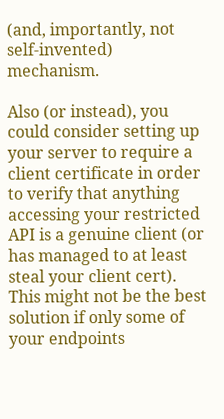(and, importantly, not self-invented) mechanism.

Also (or instead), you could consider setting up your server to require a client certificate in order to verify that anything accessing your restricted API is a genuine client (or has managed to at least steal your client cert). This might not be the best solution if only some of your endpoints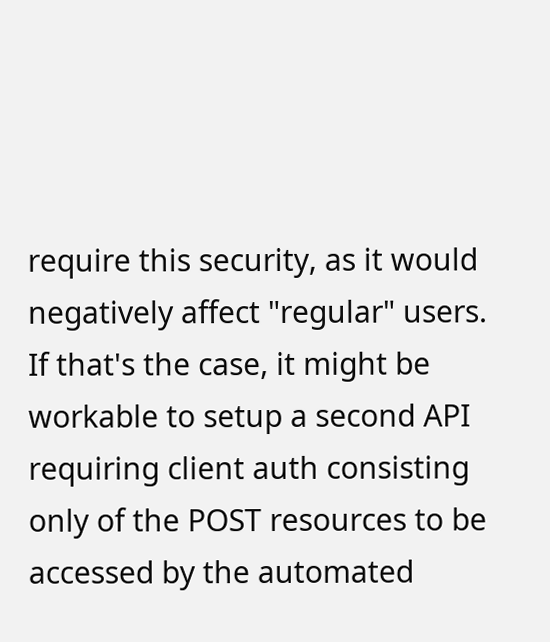require this security, as it would negatively affect "regular" users. If that's the case, it might be workable to setup a second API requiring client auth consisting only of the POST resources to be accessed by the automated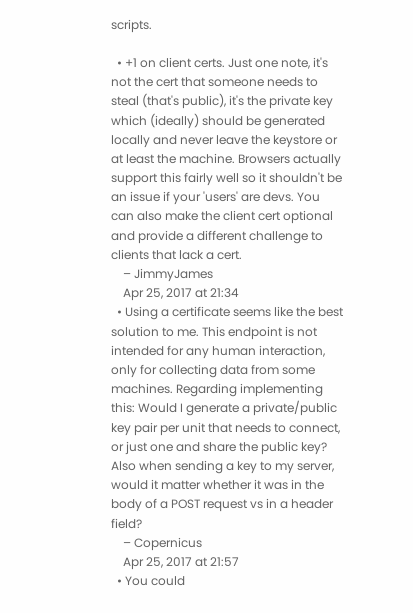scripts.

  • +1 on client certs. Just one note, it's not the cert that someone needs to steal (that's public), it's the private key which (ideally) should be generated locally and never leave the keystore or at least the machine. Browsers actually support this fairly well so it shouldn't be an issue if your 'users' are devs. You can also make the client cert optional and provide a different challenge to clients that lack a cert.
    – JimmyJames
    Apr 25, 2017 at 21:34
  • Using a certificate seems like the best solution to me. This endpoint is not intended for any human interaction, only for collecting data from some machines. Regarding implementing this: Would I generate a private/public key pair per unit that needs to connect, or just one and share the public key? Also when sending a key to my server, would it matter whether it was in the body of a POST request vs in a header field?
    – Copernicus
    Apr 25, 2017 at 21:57
  • You could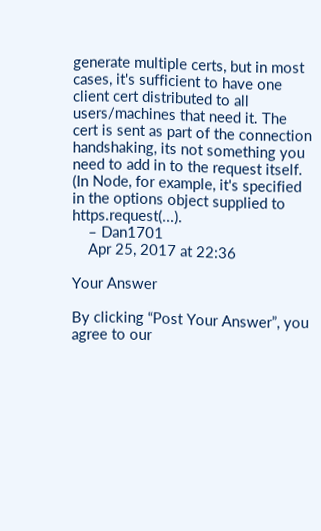generate multiple certs, but in most cases, it's sufficient to have one client cert distributed to all users/machines that need it. The cert is sent as part of the connection handshaking, its not something you need to add in to the request itself. (In Node, for example, it's specified in the options object supplied to https.request(...).
    – Dan1701
    Apr 25, 2017 at 22:36

Your Answer

By clicking “Post Your Answer”, you agree to our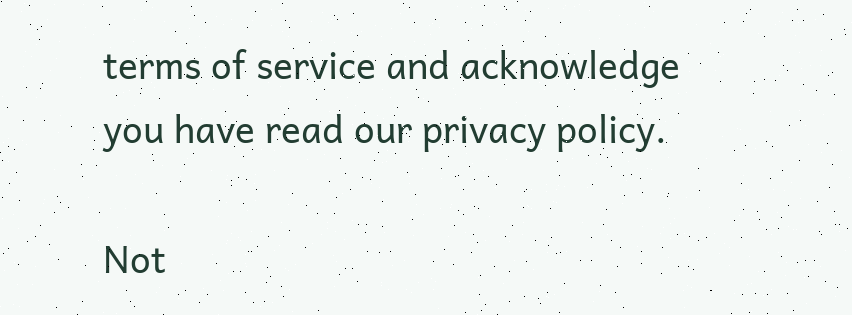terms of service and acknowledge you have read our privacy policy.

Not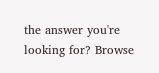the answer you're looking for? Browse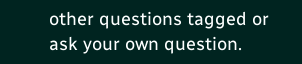other questions tagged or ask your own question.